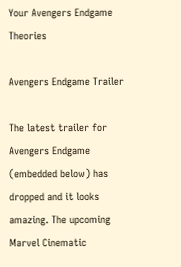Your Avengers Endgame Theories

Avengers Endgame Trailer

The latest trailer for Avengers Endgame (embedded below) has dropped and it looks amazing. The upcoming Marvel Cinematic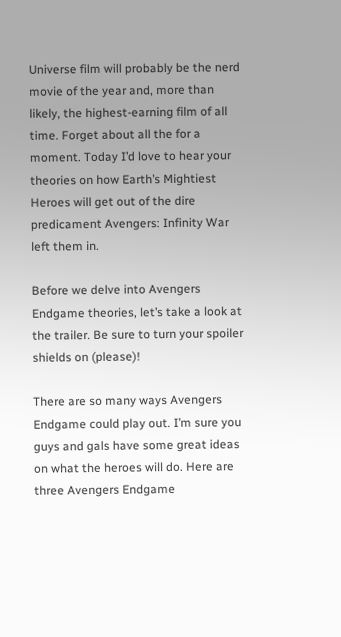Universe film will probably be the nerd movie of the year and, more than likely, the highest-earning film of all time. Forget about all the for a moment. Today I’d love to hear your theories on how Earth’s Mightiest Heroes will get out of the dire predicament Avengers: Infinity War left them in.

Before we delve into Avengers Endgame theories, let’s take a look at the trailer. Be sure to turn your spoiler shields on (please)!

There are so many ways Avengers Endgame could play out. I’m sure you guys and gals have some great ideas on what the heroes will do. Here are three Avengers Endgame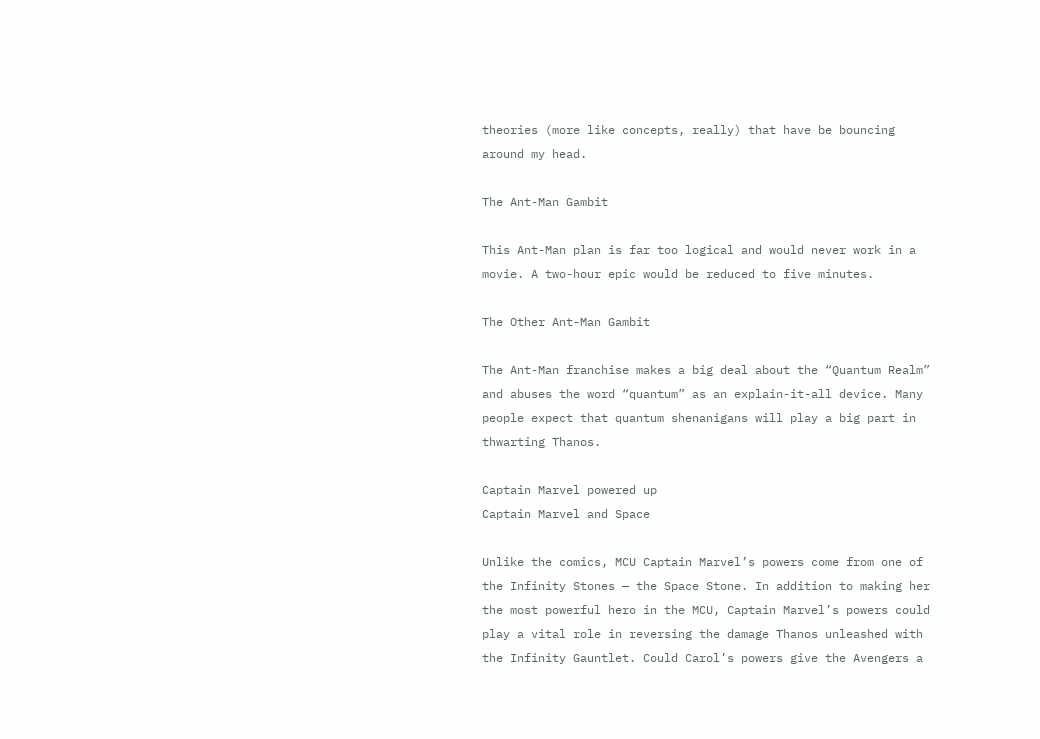theories (more like concepts, really) that have be bouncing around my head.

The Ant-Man Gambit

This Ant-Man plan is far too logical and would never work in a movie. A two-hour epic would be reduced to five minutes.

The Other Ant-Man Gambit

The Ant-Man franchise makes a big deal about the “Quantum Realm” and abuses the word “quantum” as an explain-it-all device. Many people expect that quantum shenanigans will play a big part in thwarting Thanos.

Captain Marvel powered up
Captain Marvel and Space

Unlike the comics, MCU Captain Marvel’s powers come from one of the Infinity Stones — the Space Stone. In addition to making her the most powerful hero in the MCU, Captain Marvel’s powers could play a vital role in reversing the damage Thanos unleashed with the Infinity Gauntlet. Could Carol’s powers give the Avengers a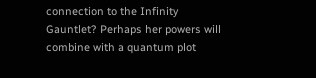connection to the Infinity Gauntlet? Perhaps her powers will combine with a quantum plot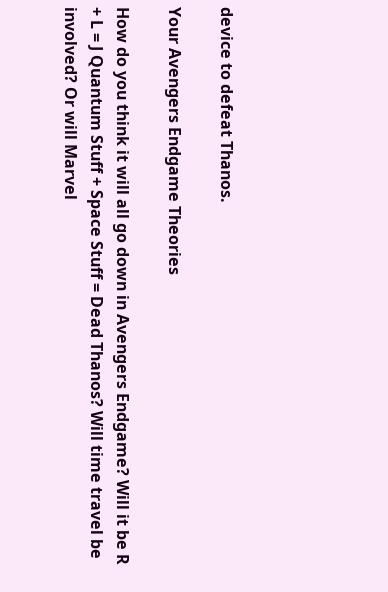device to defeat Thanos.

Your Avengers Endgame Theories

How do you think it will all go down in Avengers Endgame? Will it be R + L = J Quantum Stuff + Space Stuff = Dead Thanos? Will time travel be involved? Or will Marvel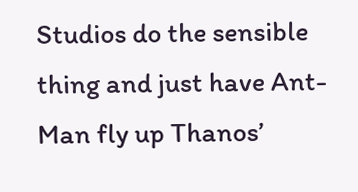Studios do the sensible thing and just have Ant-Man fly up Thanos’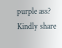purple ass? Kindly share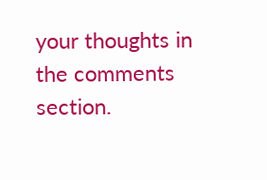your thoughts in the comments section.